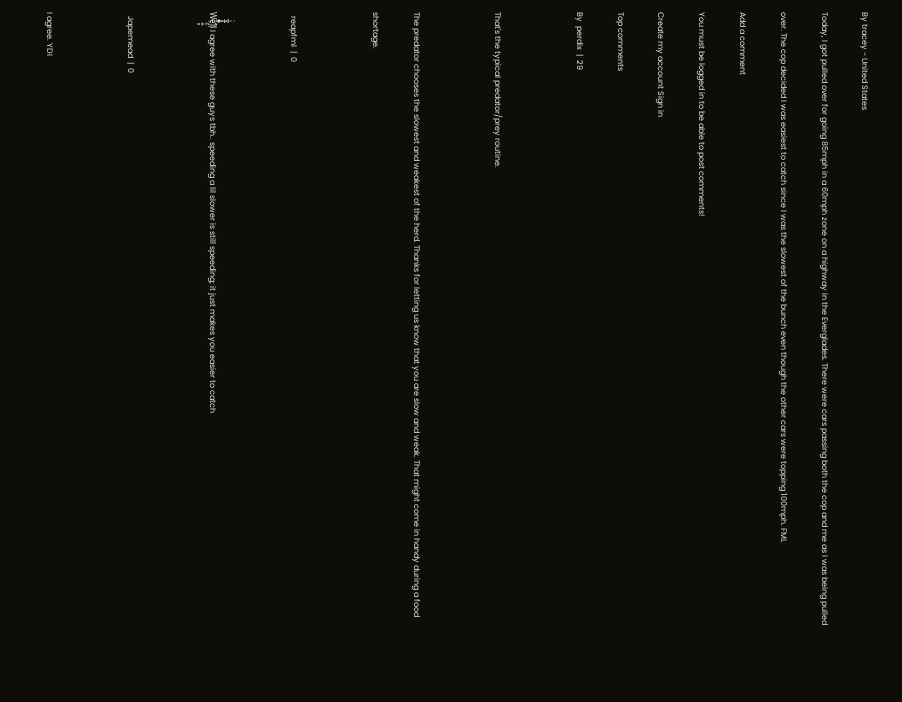By tracey - United States
Today, I got pulled over for going 85mph in a 60mph zone on a highway in the Everglades. There were cars passing both the cop and me as I was being pulled over. The cop decided I was easiest to catch since I was the slowest of the bunch even though the other cars were topping 100mph. FML
Add a comment
You must be logged in to be able to post comments!
Create my account Sign in
Top comments
By  perdix  |  29

That's the typical predator/prey routine.

The predator chooses the slowest and weakest of the herd. Thanks for letting us know that you are slow and weak. That might come in handy during a food shortage.

  reapfml  |  0

Wȅ̏́̾̅̒͆̾ͬ̎̆͗ͥͭ̿̓̉͛҉̧̛̣̼̹̫̭͙͔̕ll I agree with these guys tbh.. speeding a lil slower is still speeding; it just makes you easier to catch

  Japemead  |  0

I agree. YDI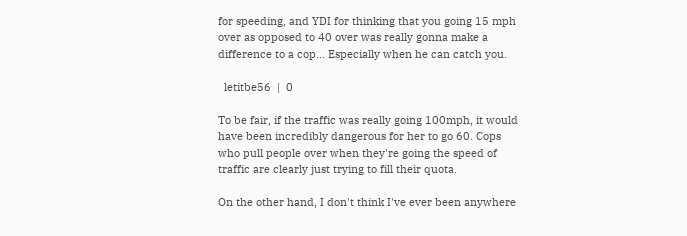for speeding, and YDI for thinking that you going 15 mph over as opposed to 40 over was really gonna make a difference to a cop... Especially when he can catch you.

  letitbe56  |  0

To be fair, if the traffic was really going 100mph, it would have been incredibly dangerous for her to go 60. Cops who pull people over when they're going the speed of traffic are clearly just trying to fill their quota.

On the other hand, I don't think I've ever been anywhere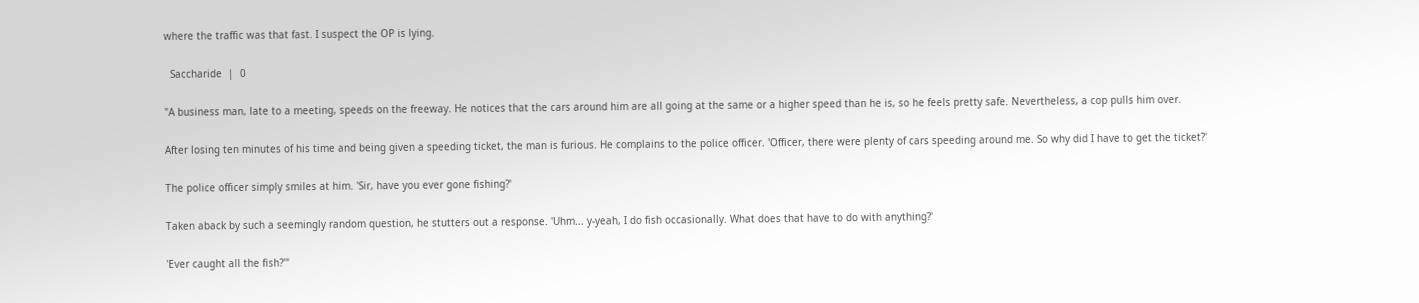where the traffic was that fast. I suspect the OP is lying.

  Saccharide  |  0

"A business man, late to a meeting, speeds on the freeway. He notices that the cars around him are all going at the same or a higher speed than he is, so he feels pretty safe. Nevertheless, a cop pulls him over.

After losing ten minutes of his time and being given a speeding ticket, the man is furious. He complains to the police officer. 'Officer, there were plenty of cars speeding around me. So why did I have to get the ticket?'

The police officer simply smiles at him. 'Sir, have you ever gone fishing?'

Taken aback by such a seemingly random question, he stutters out a response. 'Uhm... y-yeah, I do fish occasionally. What does that have to do with anything?'

'Ever caught all the fish?'"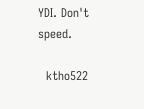YDI. Don't speed.

  ktho522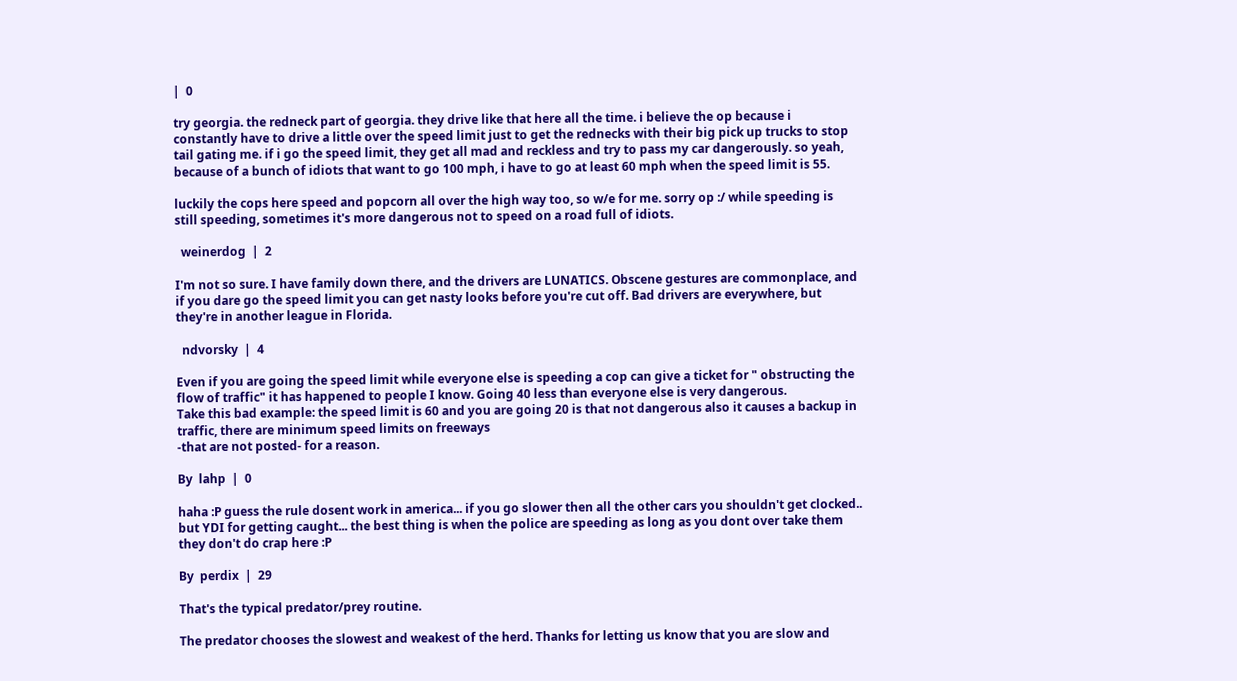|  0

try georgia. the redneck part of georgia. they drive like that here all the time. i believe the op because i constantly have to drive a little over the speed limit just to get the rednecks with their big pick up trucks to stop tail gating me. if i go the speed limit, they get all mad and reckless and try to pass my car dangerously. so yeah, because of a bunch of idiots that want to go 100 mph, i have to go at least 60 mph when the speed limit is 55.

luckily the cops here speed and popcorn all over the high way too, so w/e for me. sorry op :/ while speeding is still speeding, sometimes it's more dangerous not to speed on a road full of idiots.

  weinerdog  |  2

I'm not so sure. I have family down there, and the drivers are LUNATICS. Obscene gestures are commonplace, and if you dare go the speed limit you can get nasty looks before you're cut off. Bad drivers are everywhere, but they're in another league in Florida.

  ndvorsky  |  4

Even if you are going the speed limit while everyone else is speeding a cop can give a ticket for " obstructing the flow of traffic" it has happened to people I know. Going 40 less than everyone else is very dangerous.
Take this bad example: the speed limit is 60 and you are going 20 is that not dangerous also it causes a backup in traffic, there are minimum speed limits on freeways
-that are not posted- for a reason.

By  lahp  |  0

haha :P guess the rule dosent work in america... if you go slower then all the other cars you shouldn't get clocked.. but YDI for getting caught... the best thing is when the police are speeding as long as you dont over take them they don't do crap here :P

By  perdix  |  29

That's the typical predator/prey routine.

The predator chooses the slowest and weakest of the herd. Thanks for letting us know that you are slow and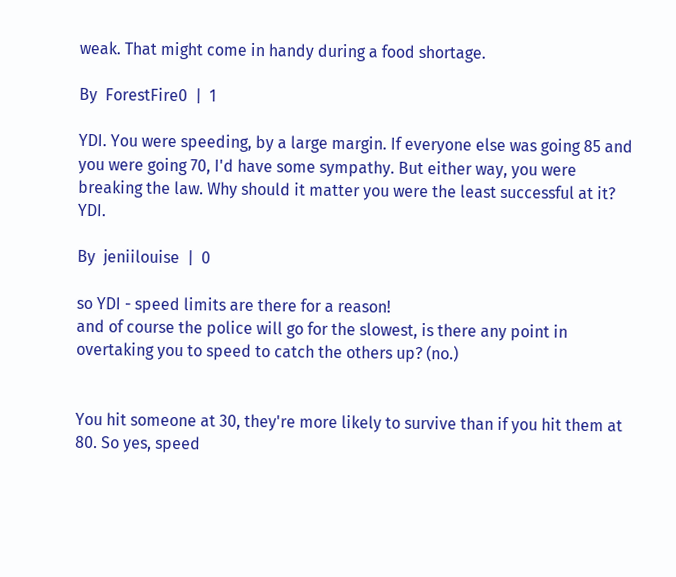weak. That might come in handy during a food shortage.

By  ForestFire0  |  1

YDI. You were speeding, by a large margin. If everyone else was going 85 and you were going 70, I'd have some sympathy. But either way, you were breaking the law. Why should it matter you were the least successful at it? YDI.

By  jeniilouise  |  0

so YDI - speed limits are there for a reason!
and of course the police will go for the slowest, is there any point in overtaking you to speed to catch the others up? (no.)


You hit someone at 30, they're more likely to survive than if you hit them at 80. So yes, speed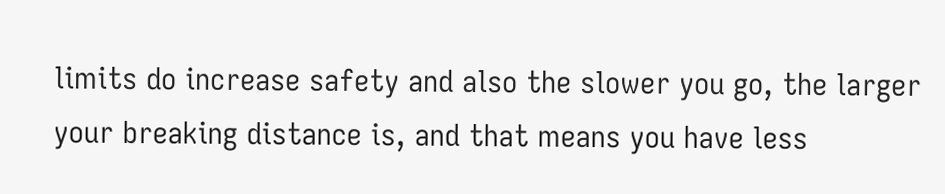limits do increase safety and also the slower you go, the larger your breaking distance is, and that means you have less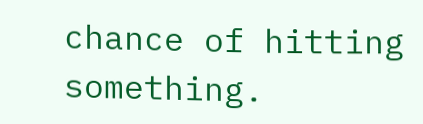chance of hitting something.